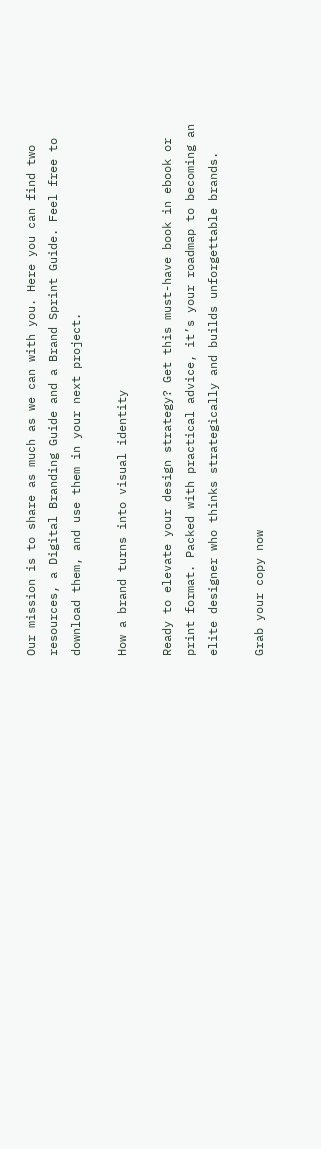Our mission is to share as much as we can with you. Here you can find two resources, a Digital Branding Guide and a Brand Sprint Guide. Feel free to download them, and use them in your next project.

How a brand turns into visual identity

Ready to elevate your design strategy? Get this must-have book in ebook or print format. Packed with practical advice, it’s your roadmap to becoming an elite designer who thinks strategically and builds unforgettable brands.

Grab your copy now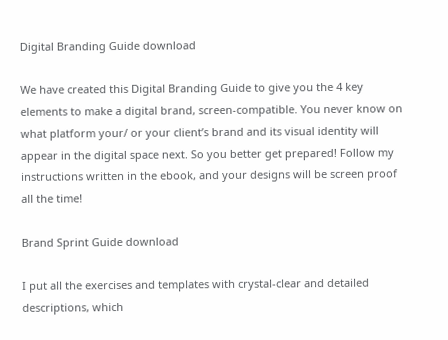Digital Branding Guide download

We have created this Digital Branding Guide to give you the 4 key elements to make a digital brand, screen-compatible. You never know on what platform your/ or your client’s brand and its visual identity will appear in the digital space next. So you better get prepared! Follow my instructions written in the ebook, and your designs will be screen proof all the time!

Brand Sprint Guide download

I put all the exercises and templates with crystal-clear and detailed descriptions, which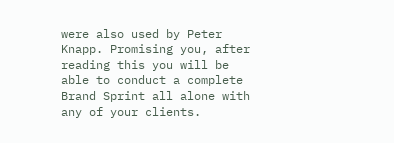were also used by Peter Knapp. Promising you, after reading this you will be able to conduct a complete Brand Sprint all alone with any of your clients.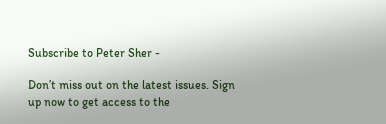Subscribe to Peter Sher -

Don’t miss out on the latest issues. Sign up now to get access to the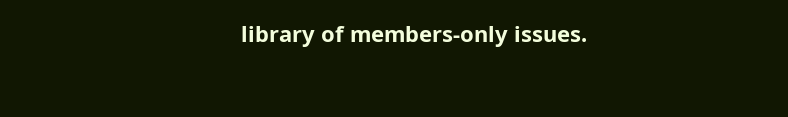library of members-only issues.